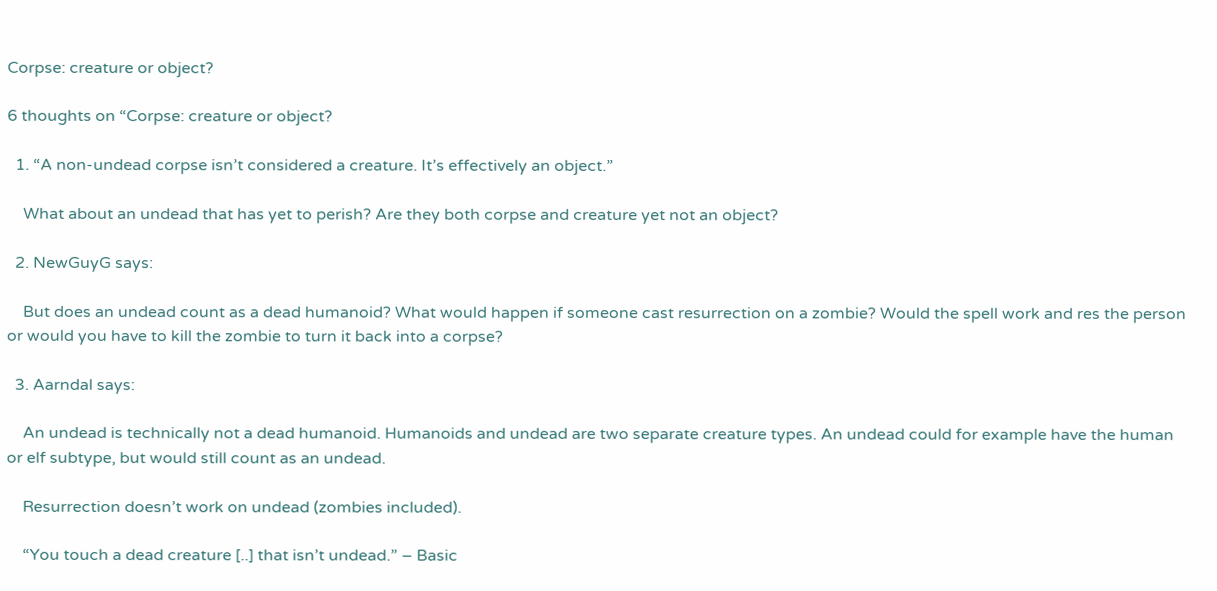Corpse: creature or object?

6 thoughts on “Corpse: creature or object?

  1. “A non-undead corpse isn’t considered a creature. It’s effectively an object.”

    What about an undead that has yet to perish? Are they both corpse and creature yet not an object?

  2. NewGuyG says:

    But does an undead count as a dead humanoid? What would happen if someone cast resurrection on a zombie? Would the spell work and res the person or would you have to kill the zombie to turn it back into a corpse?

  3. Aarndal says:

    An undead is technically not a dead humanoid. Humanoids and undead are two separate creature types. An undead could for example have the human or elf subtype, but would still count as an undead.

    Resurrection doesn’t work on undead (zombies included).

    “You touch a dead creature [..] that isn’t undead.” – Basic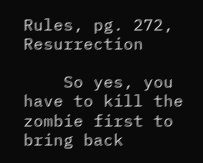Rules, pg. 272, Resurrection

    So yes, you have to kill the zombie first to bring back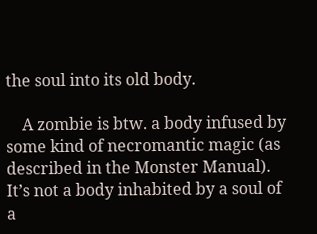the soul into its old body.

    A zombie is btw. a body infused by some kind of necromantic magic (as described in the Monster Manual). It’s not a body inhabited by a soul of a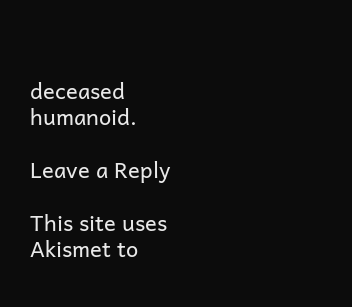deceased humanoid.

Leave a Reply

This site uses Akismet to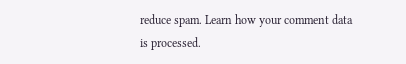reduce spam. Learn how your comment data is processed.